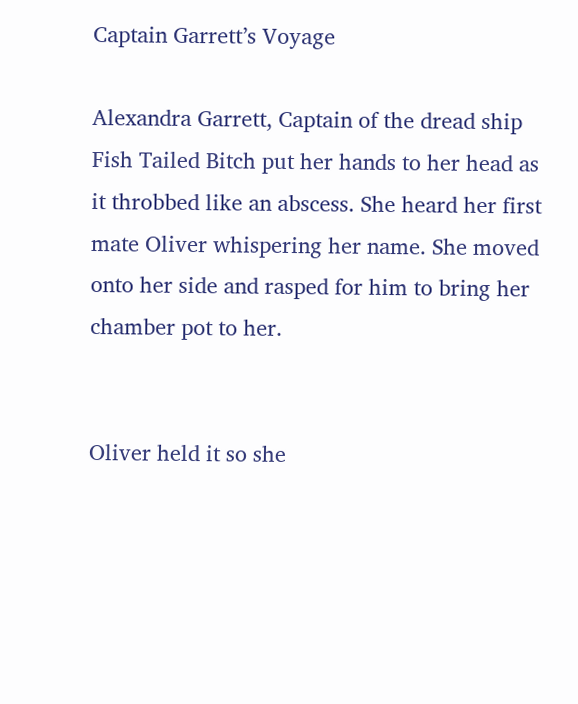Captain Garrett’s Voyage

Alexandra Garrett, Captain of the dread ship Fish Tailed Bitch put her hands to her head as it throbbed like an abscess. She heard her first mate Oliver whispering her name. She moved onto her side and rasped for him to bring her chamber pot to her.


Oliver held it so she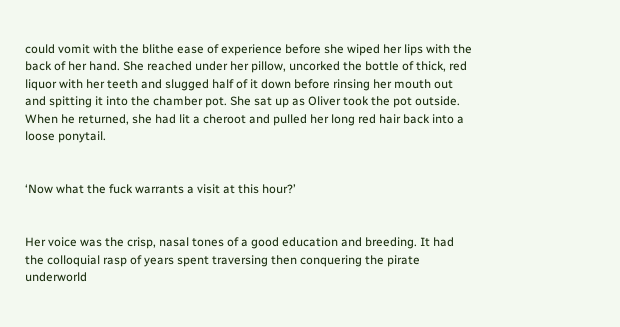could vomit with the blithe ease of experience before she wiped her lips with the back of her hand. She reached under her pillow, uncorked the bottle of thick, red liquor with her teeth and slugged half of it down before rinsing her mouth out and spitting it into the chamber pot. She sat up as Oliver took the pot outside. When he returned, she had lit a cheroot and pulled her long red hair back into a loose ponytail.


‘Now what the fuck warrants a visit at this hour?’


Her voice was the crisp, nasal tones of a good education and breeding. It had the colloquial rasp of years spent traversing then conquering the pirate underworld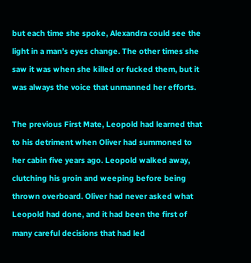but each time she spoke, Alexandra could see the light in a man’s eyes change. The other times she saw it was when she killed or fucked them, but it was always the voice that unmanned her efforts.

The previous First Mate, Leopold had learned that to his detriment when Oliver had summoned to her cabin five years ago. Leopold walked away, clutching his groin and weeping before being thrown overboard. Oliver had never asked what Leopold had done, and it had been the first of many careful decisions that had led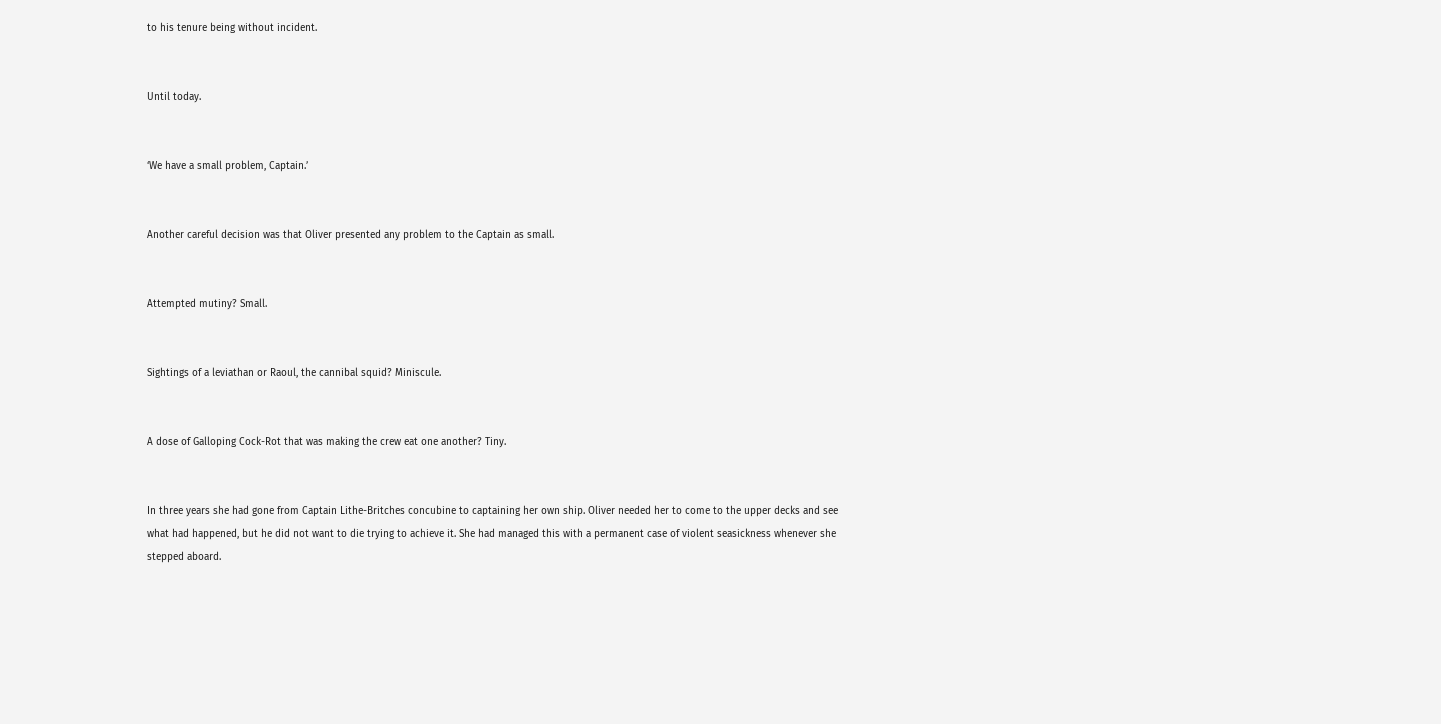to his tenure being without incident.


Until today.


‘We have a small problem, Captain.’


Another careful decision was that Oliver presented any problem to the Captain as small.


Attempted mutiny? Small.


Sightings of a leviathan or Raoul, the cannibal squid? Miniscule.


A dose of Galloping Cock-Rot that was making the crew eat one another? Tiny.


In three years she had gone from Captain Lithe-Britches concubine to captaining her own ship. Oliver needed her to come to the upper decks and see what had happened, but he did not want to die trying to achieve it. She had managed this with a permanent case of violent seasickness whenever she stepped aboard.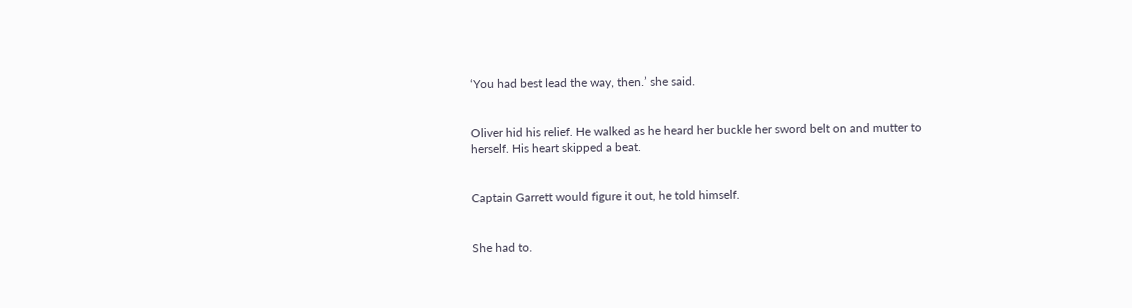‘You had best lead the way, then.’ she said.


Oliver hid his relief. He walked as he heard her buckle her sword belt on and mutter to herself. His heart skipped a beat.


Captain Garrett would figure it out, he told himself.


She had to.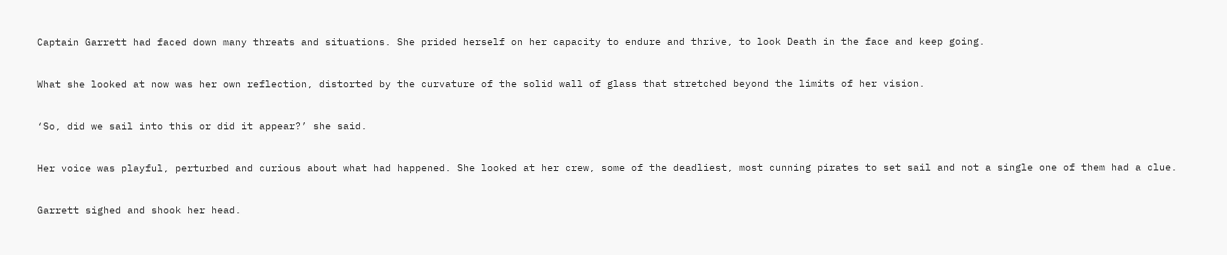Captain Garrett had faced down many threats and situations. She prided herself on her capacity to endure and thrive, to look Death in the face and keep going.


What she looked at now was her own reflection, distorted by the curvature of the solid wall of glass that stretched beyond the limits of her vision.


‘So, did we sail into this or did it appear?’ she said.


Her voice was playful, perturbed and curious about what had happened. She looked at her crew, some of the deadliest, most cunning pirates to set sail and not a single one of them had a clue.


Garrett sighed and shook her head.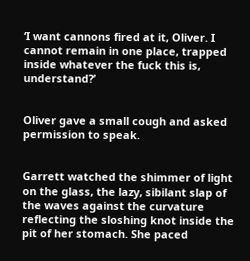‘I want cannons fired at it, Oliver. I cannot remain in one place, trapped inside whatever the fuck this is, understand?’


Oliver gave a small cough and asked permission to speak.


Garrett watched the shimmer of light on the glass, the lazy, sibilant slap of the waves against the curvature reflecting the sloshing knot inside the pit of her stomach. She paced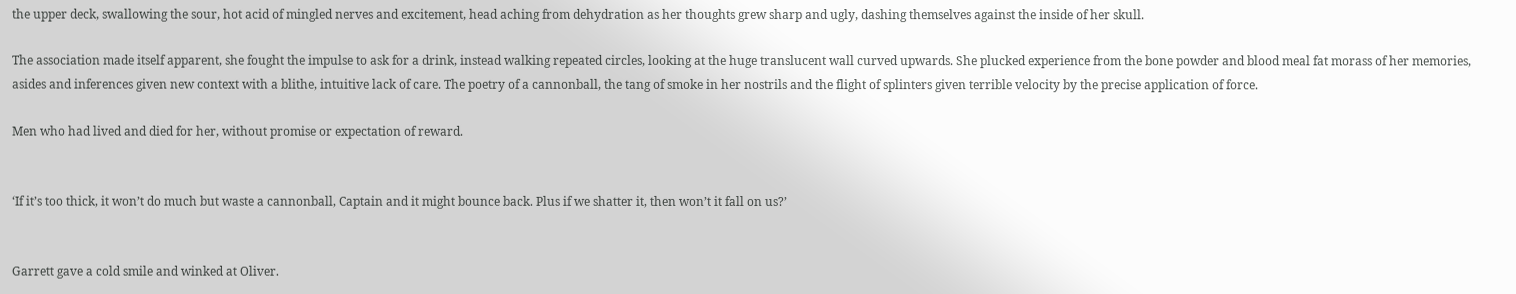the upper deck, swallowing the sour, hot acid of mingled nerves and excitement, head aching from dehydration as her thoughts grew sharp and ugly, dashing themselves against the inside of her skull.

The association made itself apparent, she fought the impulse to ask for a drink, instead walking repeated circles, looking at the huge translucent wall curved upwards. She plucked experience from the bone powder and blood meal fat morass of her memories, asides and inferences given new context with a blithe, intuitive lack of care. The poetry of a cannonball, the tang of smoke in her nostrils and the flight of splinters given terrible velocity by the precise application of force.

Men who had lived and died for her, without promise or expectation of reward.


‘If it’s too thick, it won’t do much but waste a cannonball, Captain and it might bounce back. Plus if we shatter it, then won’t it fall on us?’


Garrett gave a cold smile and winked at Oliver.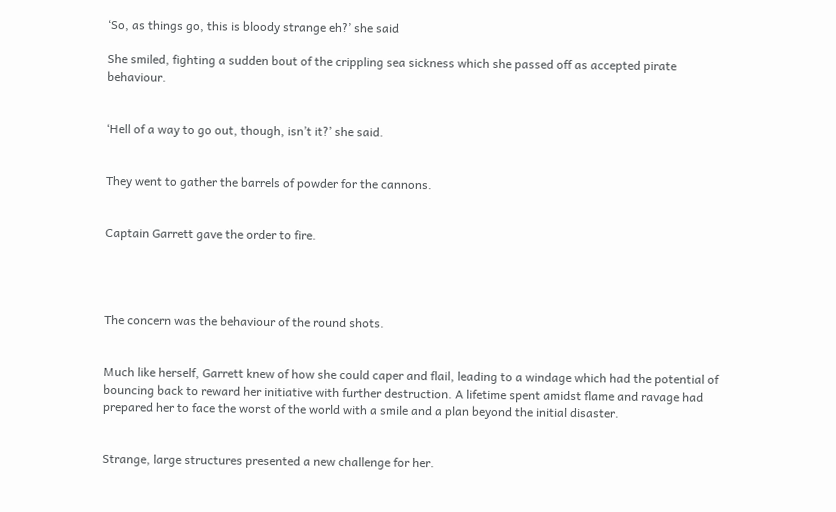‘So, as things go, this is bloody strange eh?’ she said

She smiled, fighting a sudden bout of the crippling sea sickness which she passed off as accepted pirate behaviour.


‘Hell of a way to go out, though, isn’t it?’ she said.


They went to gather the barrels of powder for the cannons.


Captain Garrett gave the order to fire.




The concern was the behaviour of the round shots.


Much like herself, Garrett knew of how she could caper and flail, leading to a windage which had the potential of bouncing back to reward her initiative with further destruction. A lifetime spent amidst flame and ravage had prepared her to face the worst of the world with a smile and a plan beyond the initial disaster.


Strange, large structures presented a new challenge for her.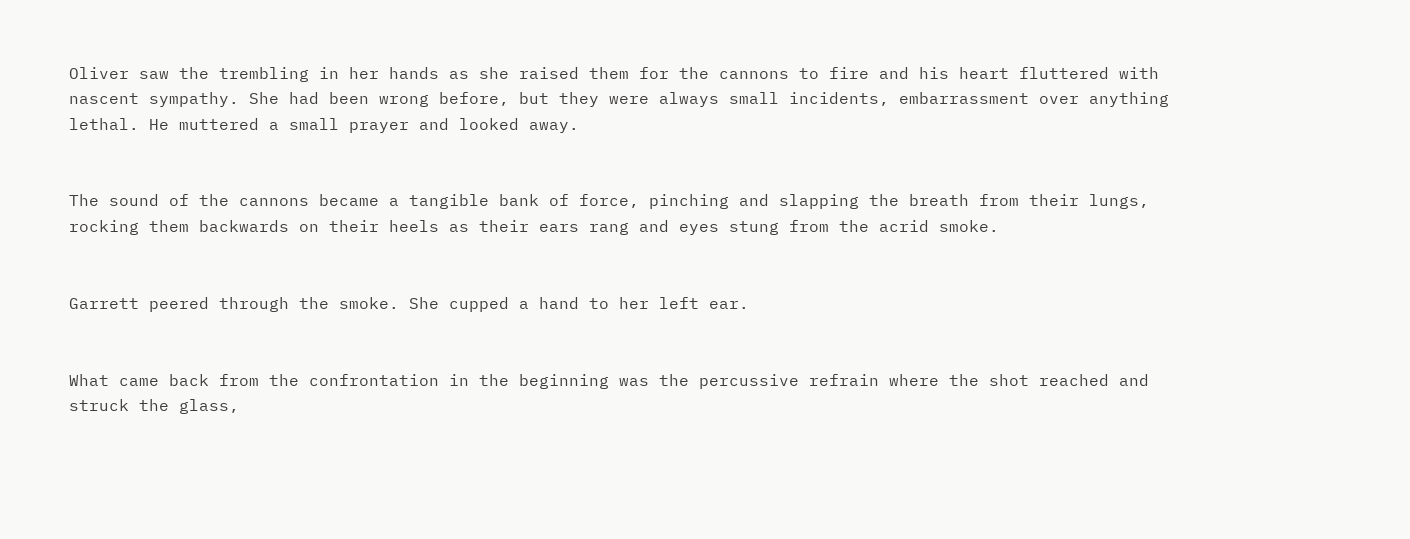Oliver saw the trembling in her hands as she raised them for the cannons to fire and his heart fluttered with nascent sympathy. She had been wrong before, but they were always small incidents, embarrassment over anything lethal. He muttered a small prayer and looked away.


The sound of the cannons became a tangible bank of force, pinching and slapping the breath from their lungs, rocking them backwards on their heels as their ears rang and eyes stung from the acrid smoke.


Garrett peered through the smoke. She cupped a hand to her left ear.


What came back from the confrontation in the beginning was the percussive refrain where the shot reached and struck the glass,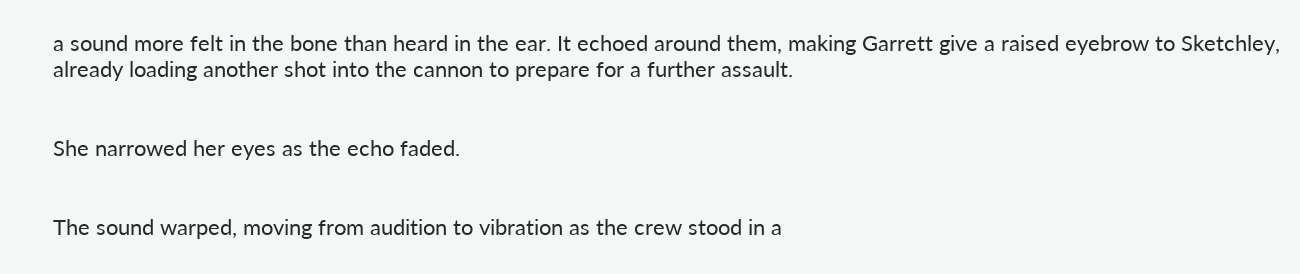a sound more felt in the bone than heard in the ear. It echoed around them, making Garrett give a raised eyebrow to Sketchley, already loading another shot into the cannon to prepare for a further assault.


She narrowed her eyes as the echo faded.


The sound warped, moving from audition to vibration as the crew stood in a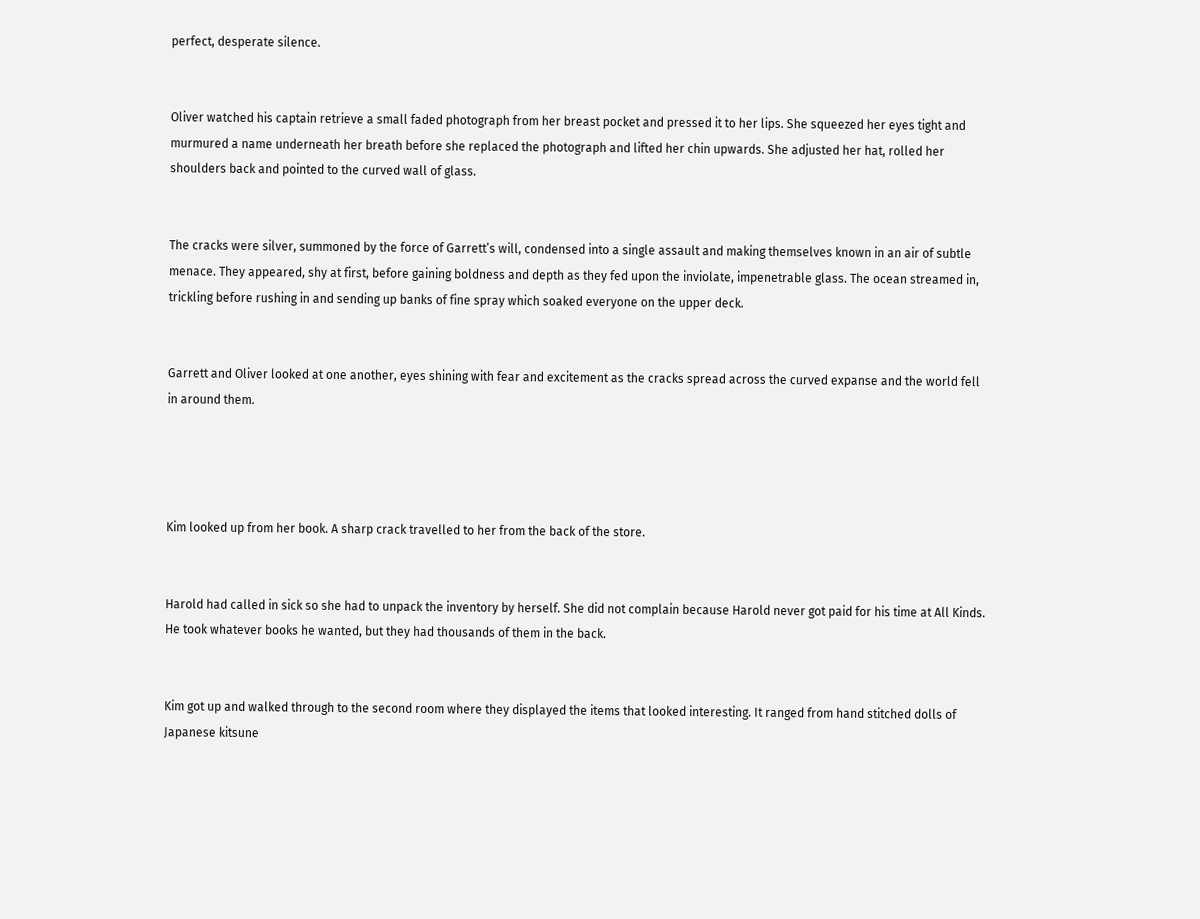perfect, desperate silence.


Oliver watched his captain retrieve a small faded photograph from her breast pocket and pressed it to her lips. She squeezed her eyes tight and murmured a name underneath her breath before she replaced the photograph and lifted her chin upwards. She adjusted her hat, rolled her shoulders back and pointed to the curved wall of glass.


The cracks were silver, summoned by the force of Garrett’s will, condensed into a single assault and making themselves known in an air of subtle menace. They appeared, shy at first, before gaining boldness and depth as they fed upon the inviolate, impenetrable glass. The ocean streamed in, trickling before rushing in and sending up banks of fine spray which soaked everyone on the upper deck.


Garrett and Oliver looked at one another, eyes shining with fear and excitement as the cracks spread across the curved expanse and the world fell in around them.




Kim looked up from her book. A sharp crack travelled to her from the back of the store.


Harold had called in sick so she had to unpack the inventory by herself. She did not complain because Harold never got paid for his time at All Kinds. He took whatever books he wanted, but they had thousands of them in the back.


Kim got up and walked through to the second room where they displayed the items that looked interesting. It ranged from hand stitched dolls of Japanese kitsune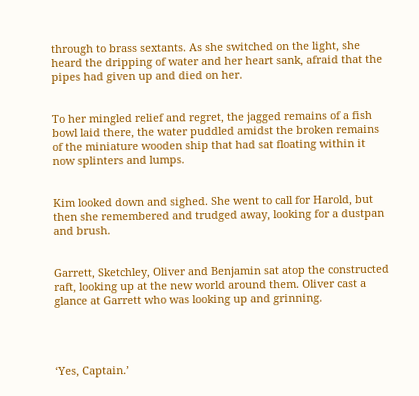through to brass sextants. As she switched on the light, she heard the dripping of water and her heart sank, afraid that the pipes had given up and died on her.


To her mingled relief and regret, the jagged remains of a fish bowl laid there, the water puddled amidst the broken remains of the miniature wooden ship that had sat floating within it now splinters and lumps.


Kim looked down and sighed. She went to call for Harold, but then she remembered and trudged away, looking for a dustpan and brush.


Garrett, Sketchley, Oliver and Benjamin sat atop the constructed raft, looking up at the new world around them. Oliver cast a glance at Garrett who was looking up and grinning.




‘Yes, Captain.’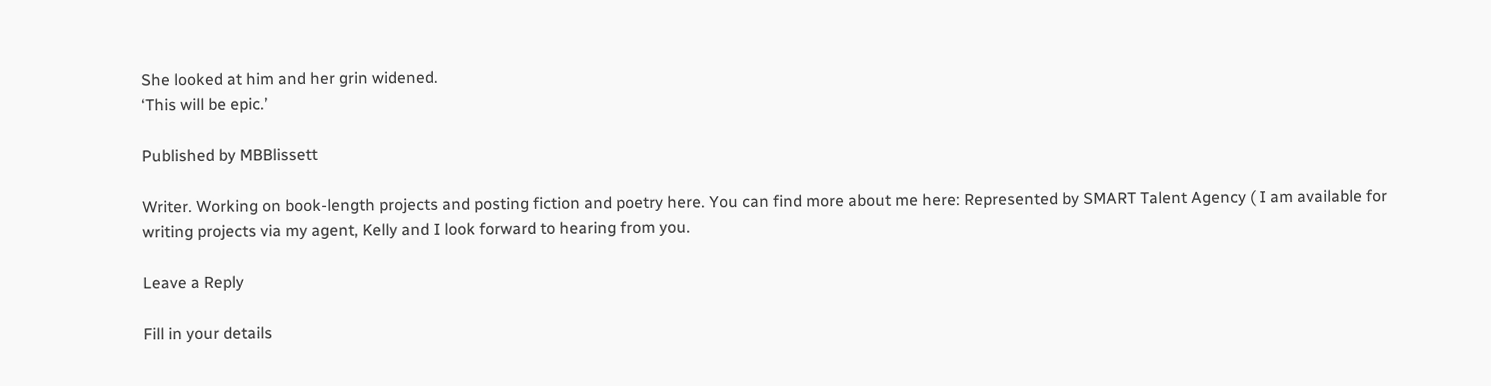She looked at him and her grin widened.
‘This will be epic.’

Published by MBBlissett

Writer. Working on book-length projects and posting fiction and poetry here. You can find more about me here: Represented by SMART Talent Agency ( I am available for writing projects via my agent, Kelly and I look forward to hearing from you.

Leave a Reply

Fill in your details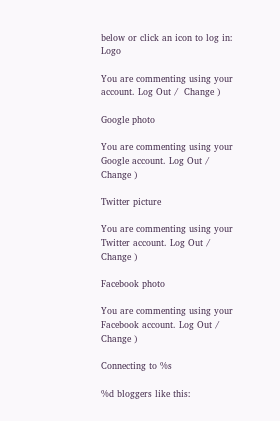below or click an icon to log in: Logo

You are commenting using your account. Log Out /  Change )

Google photo

You are commenting using your Google account. Log Out /  Change )

Twitter picture

You are commenting using your Twitter account. Log Out /  Change )

Facebook photo

You are commenting using your Facebook account. Log Out /  Change )

Connecting to %s

%d bloggers like this: